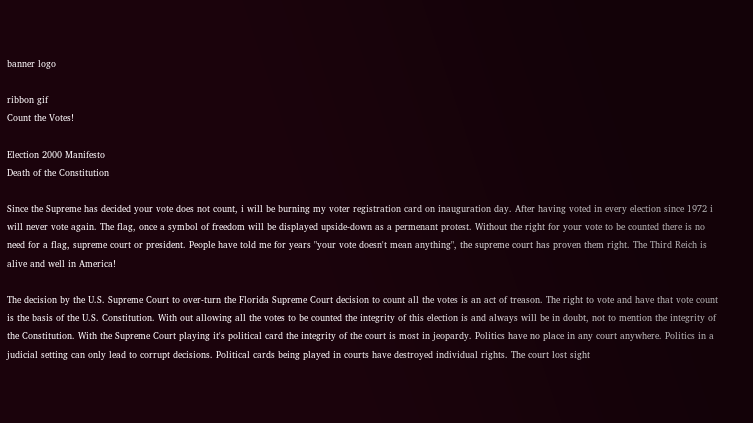banner logo

ribbon gif
Count the Votes!

Election 2000 Manifesto
Death of the Constitution

Since the Supreme has decided your vote does not count, i will be burning my voter registration card on inauguration day. After having voted in every election since 1972 i will never vote again. The flag, once a symbol of freedom will be displayed upside-down as a permenant protest. Without the right for your vote to be counted there is no need for a flag, supreme court or president. People have told me for years "your vote doesn't mean anything", the supreme court has proven them right. The Third Reich is alive and well in America!

The decision by the U.S. Supreme Court to over-turn the Florida Supreme Court decision to count all the votes is an act of treason. The right to vote and have that vote count is the basis of the U.S. Constitution. With out allowing all the votes to be counted the integrity of this election is and always will be in doubt, not to mention the integrity of the Constitution. With the Supreme Court playing it's political card the integrity of the court is most in jeopardy. Politics have no place in any court anywhere. Politics in a judicial setting can only lead to corrupt decisions. Political cards being played in courts have destroyed individual rights. The court lost sight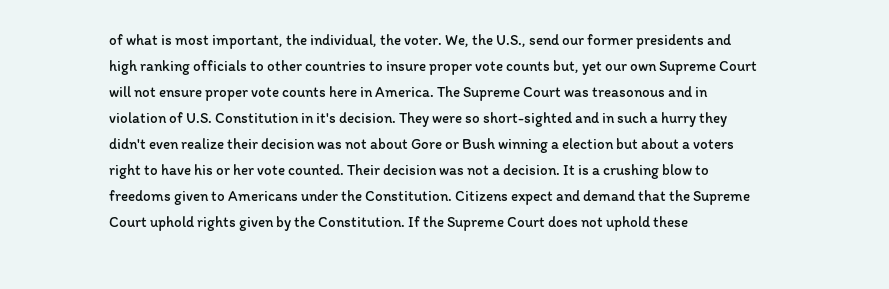of what is most important, the individual, the voter. We, the U.S., send our former presidents and high ranking officials to other countries to insure proper vote counts but, yet our own Supreme Court will not ensure proper vote counts here in America. The Supreme Court was treasonous and in violation of U.S. Constitution in it's decision. They were so short-sighted and in such a hurry they didn't even realize their decision was not about Gore or Bush winning a election but about a voters right to have his or her vote counted. Their decision was not a decision. It is a crushing blow to freedoms given to Americans under the Constitution. Citizens expect and demand that the Supreme Court uphold rights given by the Constitution. If the Supreme Court does not uphold these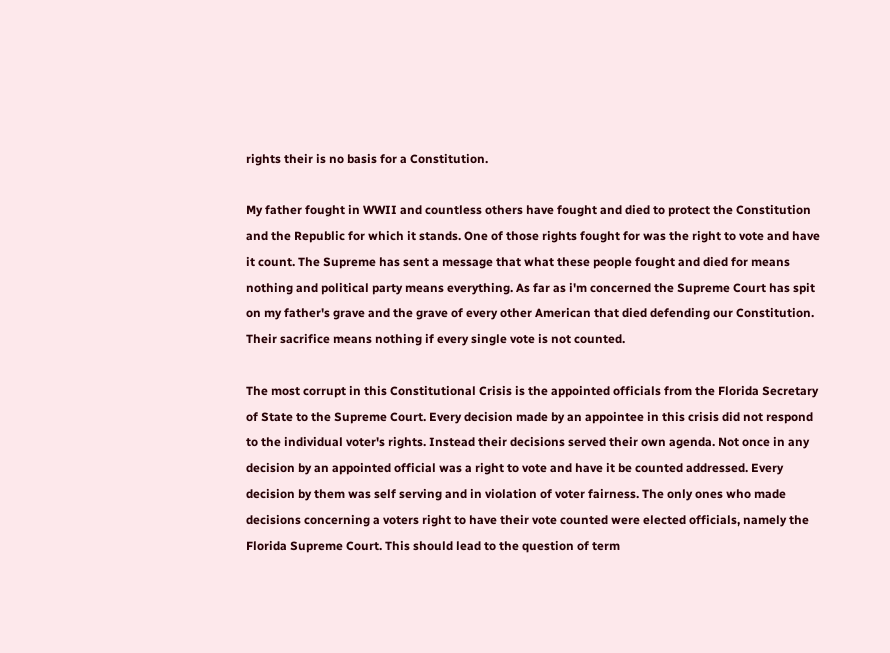rights their is no basis for a Constitution.

My father fought in WWII and countless others have fought and died to protect the Constitution and the Republic for which it stands. One of those rights fought for was the right to vote and have it count. The Supreme has sent a message that what these people fought and died for means nothing and political party means everything. As far as i'm concerned the Supreme Court has spit on my father's grave and the grave of every other American that died defending our Constitution. Their sacrifice means nothing if every single vote is not counted.

The most corrupt in this Constitutional Crisis is the appointed officials from the Florida Secretary of State to the Supreme Court. Every decision made by an appointee in this crisis did not respond to the individual voter's rights. Instead their decisions served their own agenda. Not once in any decision by an appointed official was a right to vote and have it be counted addressed. Every decision by them was self serving and in violation of voter fairness. The only ones who made decisions concerning a voters right to have their vote counted were elected officials, namely the Florida Supreme Court. This should lead to the question of term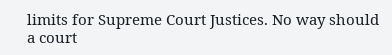limits for Supreme Court Justices. No way should a court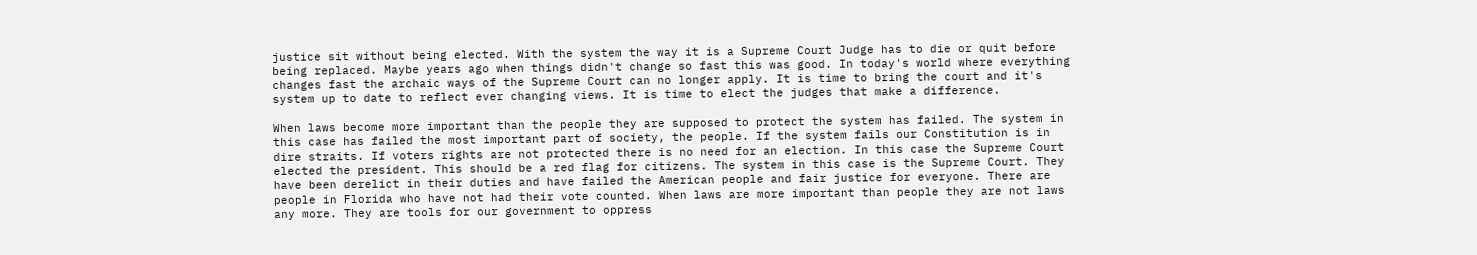justice sit without being elected. With the system the way it is a Supreme Court Judge has to die or quit before being replaced. Maybe years ago when things didn't change so fast this was good. In today's world where everything changes fast the archaic ways of the Supreme Court can no longer apply. It is time to bring the court and it's system up to date to reflect ever changing views. It is time to elect the judges that make a difference.

When laws become more important than the people they are supposed to protect the system has failed. The system in this case has failed the most important part of society, the people. If the system fails our Constitution is in dire straits. If voters rights are not protected there is no need for an election. In this case the Supreme Court elected the president. This should be a red flag for citizens. The system in this case is the Supreme Court. They have been derelict in their duties and have failed the American people and fair justice for everyone. There are people in Florida who have not had their vote counted. When laws are more important than people they are not laws any more. They are tools for our government to oppress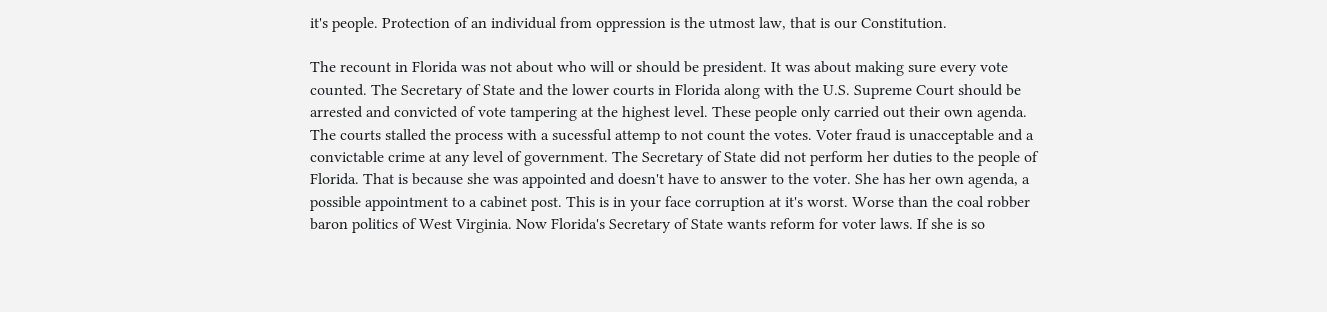it's people. Protection of an individual from oppression is the utmost law, that is our Constitution.

The recount in Florida was not about who will or should be president. It was about making sure every vote counted. The Secretary of State and the lower courts in Florida along with the U.S. Supreme Court should be arrested and convicted of vote tampering at the highest level. These people only carried out their own agenda. The courts stalled the process with a sucessful attemp to not count the votes. Voter fraud is unacceptable and a convictable crime at any level of government. The Secretary of State did not perform her duties to the people of Florida. That is because she was appointed and doesn't have to answer to the voter. She has her own agenda, a possible appointment to a cabinet post. This is in your face corruption at it's worst. Worse than the coal robber baron politics of West Virginia. Now Florida's Secretary of State wants reform for voter laws. If she is so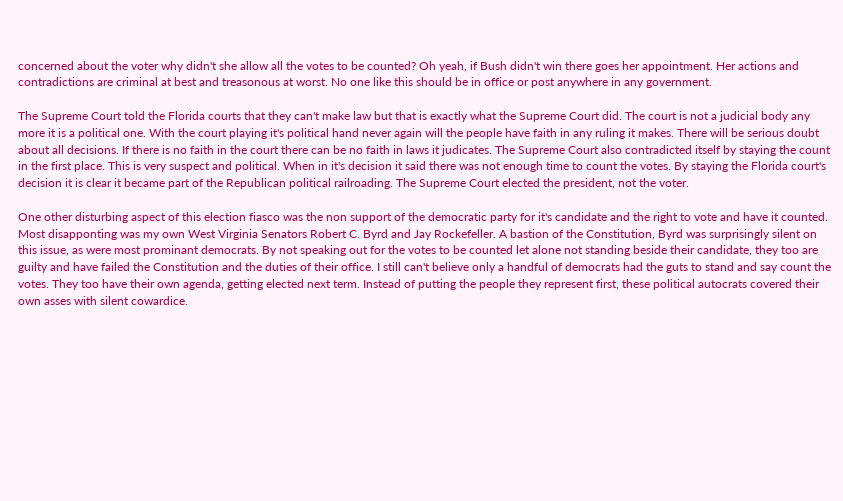concerned about the voter why didn't she allow all the votes to be counted? Oh yeah, if Bush didn't win there goes her appointment. Her actions and contradictions are criminal at best and treasonous at worst. No one like this should be in office or post anywhere in any government.

The Supreme Court told the Florida courts that they can't make law but that is exactly what the Supreme Court did. The court is not a judicial body any more it is a political one. With the court playing it's political hand never again will the people have faith in any ruling it makes. There will be serious doubt about all decisions. If there is no faith in the court there can be no faith in laws it judicates. The Supreme Court also contradicted itself by staying the count in the first place. This is very suspect and political. When in it's decision it said there was not enough time to count the votes. By staying the Florida court's decision it is clear it became part of the Republican political railroading. The Supreme Court elected the president, not the voter.

One other disturbing aspect of this election fiasco was the non support of the democratic party for it's candidate and the right to vote and have it counted. Most disapponting was my own West Virginia Senators Robert C. Byrd and Jay Rockefeller. A bastion of the Constitution, Byrd was surprisingly silent on this issue, as were most prominant democrats. By not speaking out for the votes to be counted let alone not standing beside their candidate, they too are guilty and have failed the Constitution and the duties of their office. I still can't believe only a handful of democrats had the guts to stand and say count the votes. They too have their own agenda, getting elected next term. Instead of putting the people they represent first, these political autocrats covered their own asses with silent cowardice.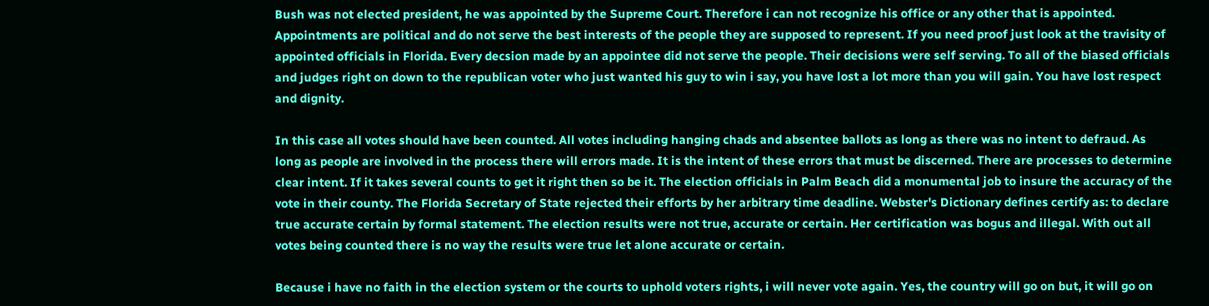Bush was not elected president, he was appointed by the Supreme Court. Therefore i can not recognize his office or any other that is appointed. Appointments are political and do not serve the best interests of the people they are supposed to represent. If you need proof just look at the travisity of appointed officials in Florida. Every decsion made by an appointee did not serve the people. Their decisions were self serving. To all of the biased officials and judges right on down to the republican voter who just wanted his guy to win i say, you have lost a lot more than you will gain. You have lost respect and dignity.

In this case all votes should have been counted. All votes including hanging chads and absentee ballots as long as there was no intent to defraud. As long as people are involved in the process there will errors made. It is the intent of these errors that must be discerned. There are processes to determine clear intent. If it takes several counts to get it right then so be it. The election officials in Palm Beach did a monumental job to insure the accuracy of the vote in their county. The Florida Secretary of State rejected their efforts by her arbitrary time deadline. Webster's Dictionary defines certify as: to declare true accurate certain by formal statement. The election results were not true, accurate or certain. Her certification was bogus and illegal. With out all votes being counted there is no way the results were true let alone accurate or certain.

Because i have no faith in the election system or the courts to uphold voters rights, i will never vote again. Yes, the country will go on but, it will go on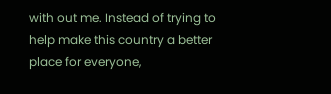with out me. Instead of trying to help make this country a better place for everyone,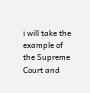i will take the example of the Supreme Court and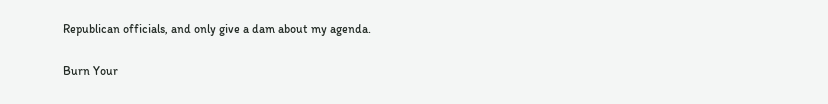Republican officials, and only give a dam about my agenda.

Burn Your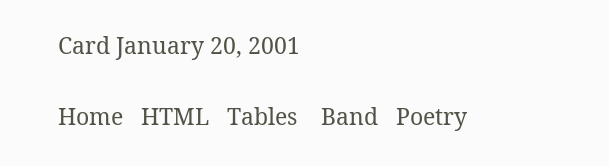Card January 20, 2001

Home   HTML   Tables    Band   Poetry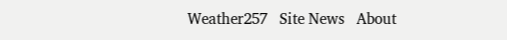Weather257   Site News   About